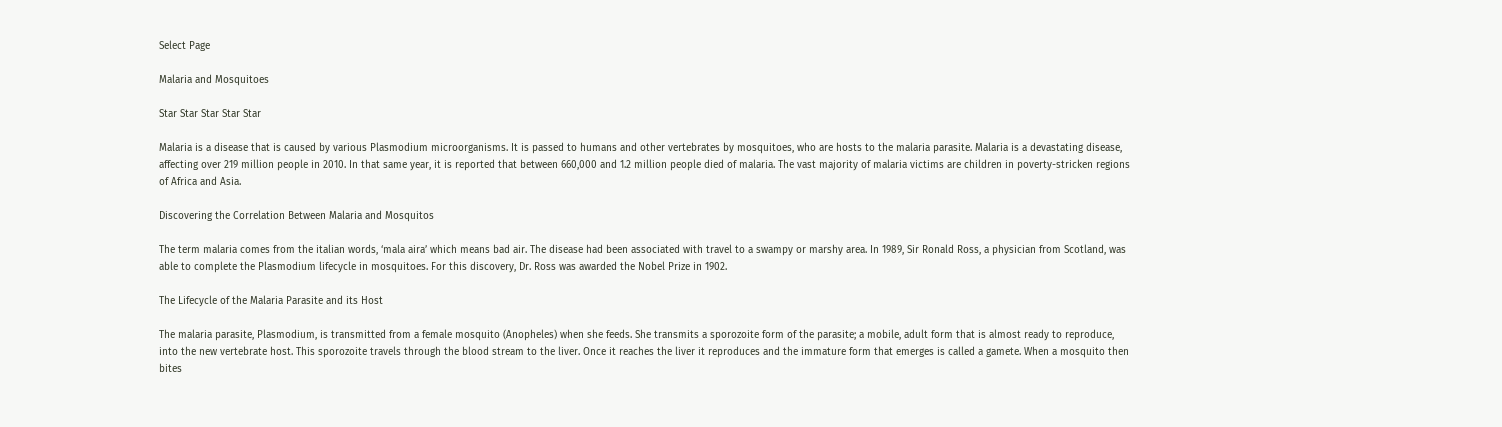Select Page

Malaria and Mosquitoes

Star Star Star Star Star

Malaria is a disease that is caused by various Plasmodium microorganisms. It is passed to humans and other vertebrates by mosquitoes, who are hosts to the malaria parasite. Malaria is a devastating disease, affecting over 219 million people in 2010. In that same year, it is reported that between 660,000 and 1.2 million people died of malaria. The vast majority of malaria victims are children in poverty-stricken regions of Africa and Asia.

Discovering the Correlation Between Malaria and Mosquitos

The term malaria comes from the italian words, ‘mala aira’ which means bad air. The disease had been associated with travel to a swampy or marshy area. In 1989, Sir Ronald Ross, a physician from Scotland, was able to complete the Plasmodium lifecycle in mosquitoes. For this discovery, Dr. Ross was awarded the Nobel Prize in 1902.

The Lifecycle of the Malaria Parasite and its Host

The malaria parasite, Plasmodium, is transmitted from a female mosquito (Anopheles) when she feeds. She transmits a sporozoite form of the parasite; a mobile, adult form that is almost ready to reproduce, into the new vertebrate host. This sporozoite travels through the blood stream to the liver. Once it reaches the liver it reproduces and the immature form that emerges is called a gamete. When a mosquito then bites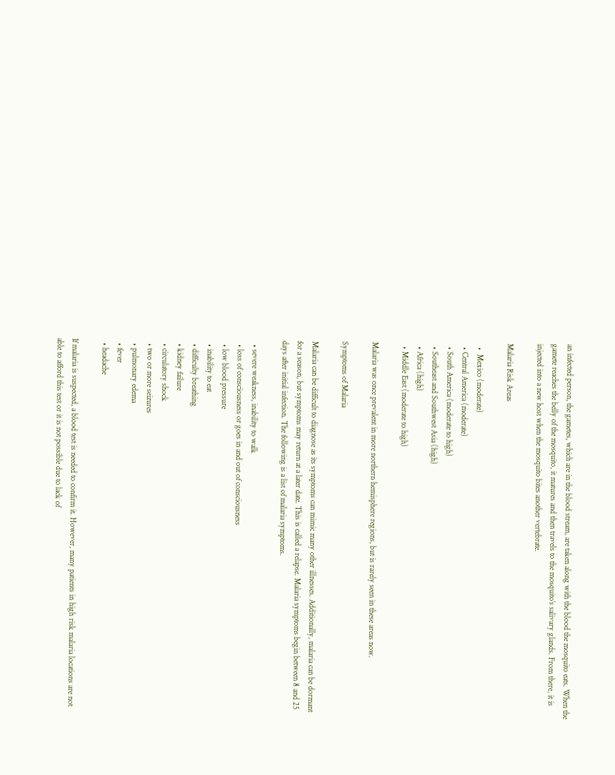an infected person, the gametes, which are in the blood stream, are taken along with the blood the mosquito eats. When the gamete reaches the belly of the mosquito, it matures and then travels to the mosquito’s salivary glands. From there, it is injected into a new host when the mosquito bites another vertebrate.

Malaria Risk Areas

  •  Mexico (moderate)
  • Central America (moderate)
  • South America (moderate to high)
  • Southeast and Southwest Asia (high)
  • Africa (high)
  • Middle East (moderate to high)

Malaria was once prevalent in more northern hemisphere regions, but is rarely seen in these areas now.

Symptoms of Malaria

Malaria can be difficult to diagnose as its symptoms can mimic many other illnesses. Additionally, malaria can be dormant for a season, but symptoms may return at a later date. This is called a relapse. Malaria symptoms begin between 8 and 25 days after initial infection. The following is a list of malaria symptoms.

  • severe weakness, inability to walk
  • loss of consciousness or goes in and out of consciousness
  • low blood pressure
  • inability to eat
  • difficulty breathing
  • kidney failure
  • circulatory shock
  • two or more seizures
  • pulmonary edema
  • fever
  • headache

If malaria is suspected, a blood test is needed to confirm it. However, many patients in high risk malaria locations are not able to afford this test or it is not possible due to lack of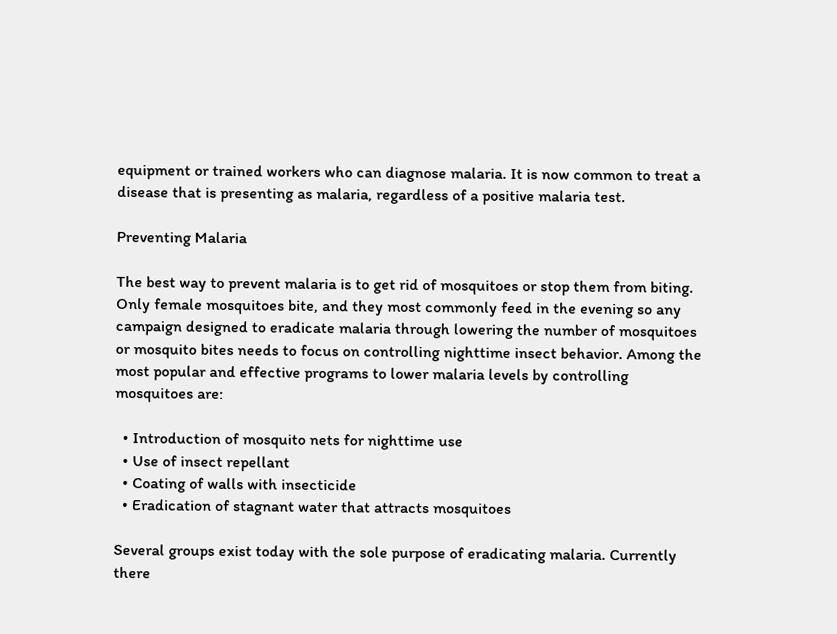equipment or trained workers who can diagnose malaria. It is now common to treat a disease that is presenting as malaria, regardless of a positive malaria test.

Preventing Malaria

The best way to prevent malaria is to get rid of mosquitoes or stop them from biting. Only female mosquitoes bite, and they most commonly feed in the evening so any campaign designed to eradicate malaria through lowering the number of mosquitoes or mosquito bites needs to focus on controlling nighttime insect behavior. Among the most popular and effective programs to lower malaria levels by controlling mosquitoes are:

  • Introduction of mosquito nets for nighttime use
  • Use of insect repellant
  • Coating of walls with insecticide
  • Eradication of stagnant water that attracts mosquitoes

Several groups exist today with the sole purpose of eradicating malaria. Currently there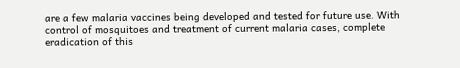are a few malaria vaccines being developed and tested for future use. With control of mosquitoes and treatment of current malaria cases, complete eradication of this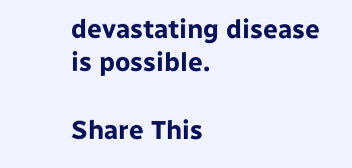devastating disease is possible.

Share This